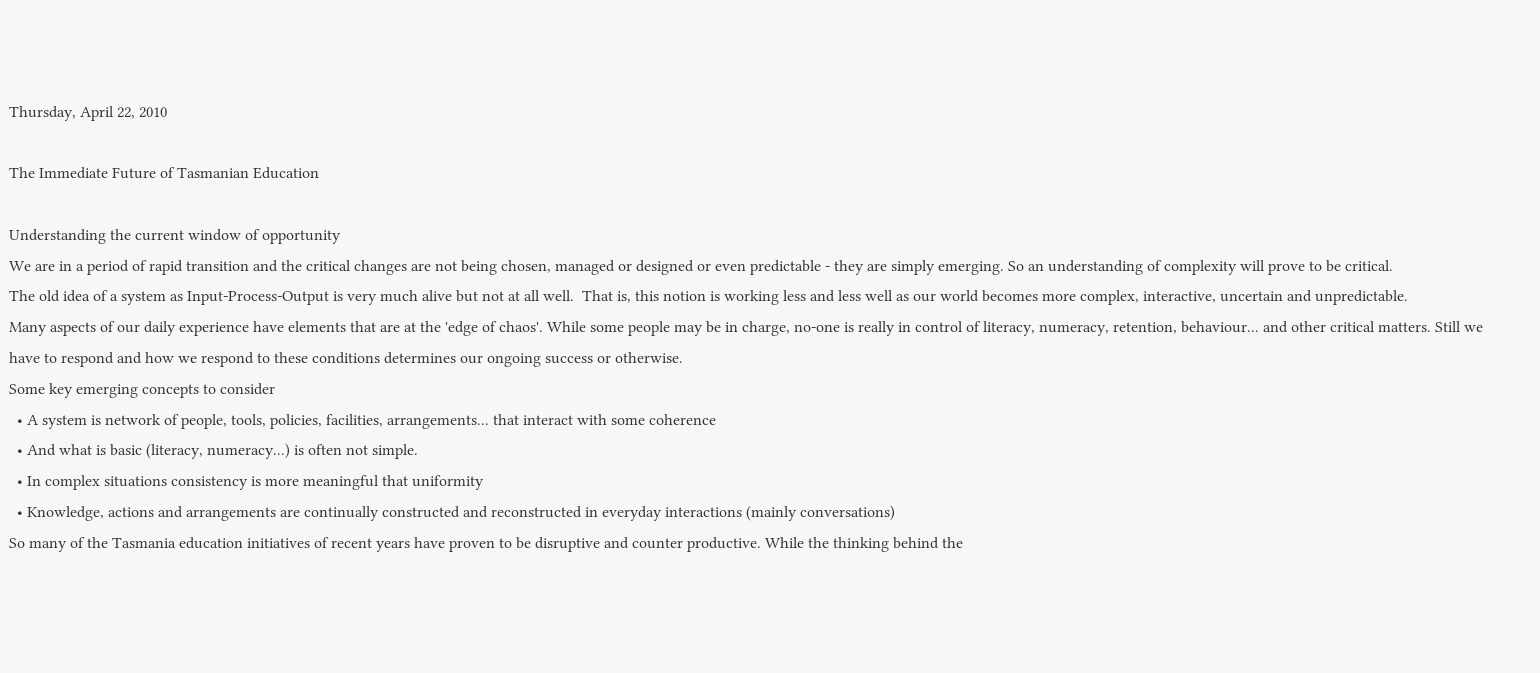Thursday, April 22, 2010

The Immediate Future of Tasmanian Education

Understanding the current window of opportunity
We are in a period of rapid transition and the critical changes are not being chosen, managed or designed or even predictable - they are simply emerging. So an understanding of complexity will prove to be critical.
The old idea of a system as Input-Process-Output is very much alive but not at all well.  That is, this notion is working less and less well as our world becomes more complex, interactive, uncertain and unpredictable.
Many aspects of our daily experience have elements that are at the 'edge of chaos'. While some people may be in charge, no-one is really in control of literacy, numeracy, retention, behaviour... and other critical matters. Still we have to respond and how we respond to these conditions determines our ongoing success or otherwise.
Some key emerging concepts to consider
  • A system is network of people, tools, policies, facilities, arrangements... that interact with some coherence
  • And what is basic (literacy, numeracy...) is often not simple.
  • In complex situations consistency is more meaningful that uniformity
  • Knowledge, actions and arrangements are continually constructed and reconstructed in everyday interactions (mainly conversations)
So many of the Tasmania education initiatives of recent years have proven to be disruptive and counter productive. While the thinking behind the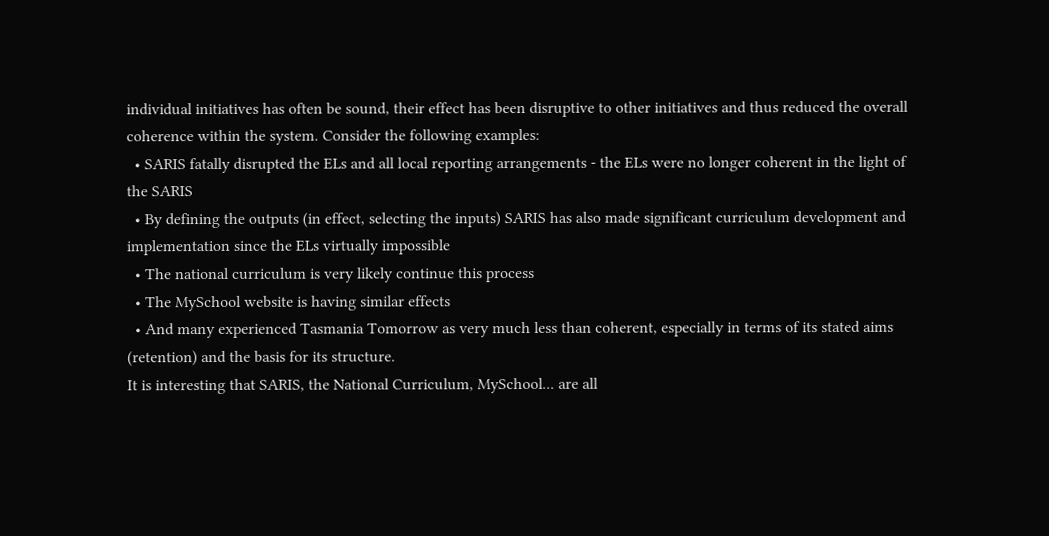individual initiatives has often be sound, their effect has been disruptive to other initiatives and thus reduced the overall coherence within the system. Consider the following examples:
  • SARIS fatally disrupted the ELs and all local reporting arrangements - the ELs were no longer coherent in the light of the SARIS
  • By defining the outputs (in effect, selecting the inputs) SARIS has also made significant curriculum development and implementation since the ELs virtually impossible
  • The national curriculum is very likely continue this process
  • The MySchool website is having similar effects
  • And many experienced Tasmania Tomorrow as very much less than coherent, especially in terms of its stated aims (retention) and the basis for its structure.
It is interesting that SARIS, the National Curriculum, MySchool... are all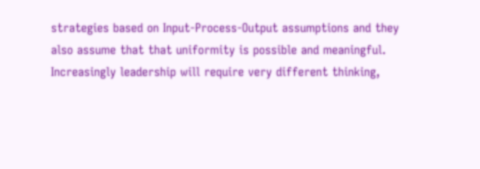strategies based on Input-Process-Output assumptions and they also assume that that uniformity is possible and meaningful.
Increasingly leadership will require very different thinking,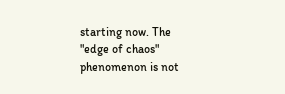starting now. The "edge of chaos" phenomenon is not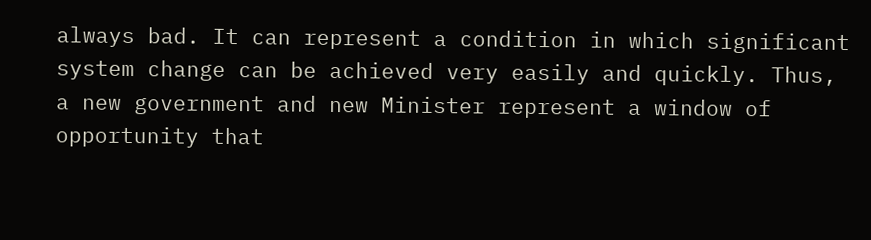always bad. It can represent a condition in which significant system change can be achieved very easily and quickly. Thus, a new government and new Minister represent a window of opportunity that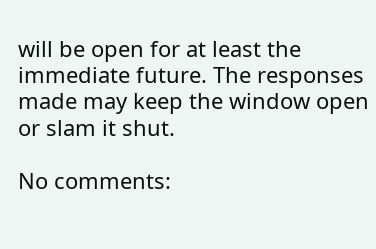will be open for at least the immediate future. The responses made may keep the window open or slam it shut.

No comments: